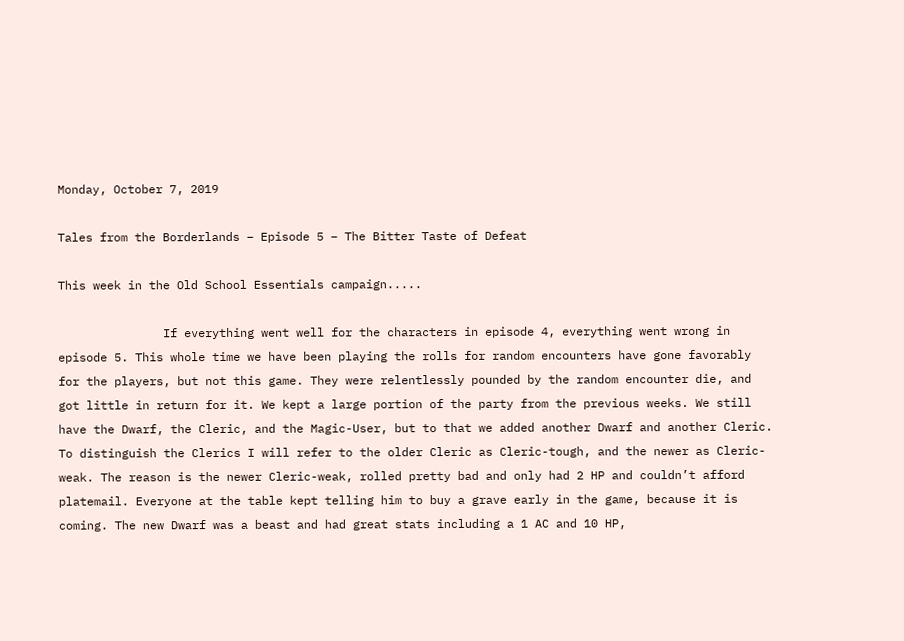Monday, October 7, 2019

Tales from the Borderlands – Episode 5 – The Bitter Taste of Defeat

This week in the Old School Essentials campaign.....

               If everything went well for the characters in episode 4, everything went wrong in episode 5. This whole time we have been playing the rolls for random encounters have gone favorably for the players, but not this game. They were relentlessly pounded by the random encounter die, and got little in return for it. We kept a large portion of the party from the previous weeks. We still have the Dwarf, the Cleric, and the Magic-User, but to that we added another Dwarf and another Cleric. To distinguish the Clerics I will refer to the older Cleric as Cleric-tough, and the newer as Cleric-weak. The reason is the newer Cleric-weak, rolled pretty bad and only had 2 HP and couldn’t afford platemail. Everyone at the table kept telling him to buy a grave early in the game, because it is coming. The new Dwarf was a beast and had great stats including a 1 AC and 10 HP,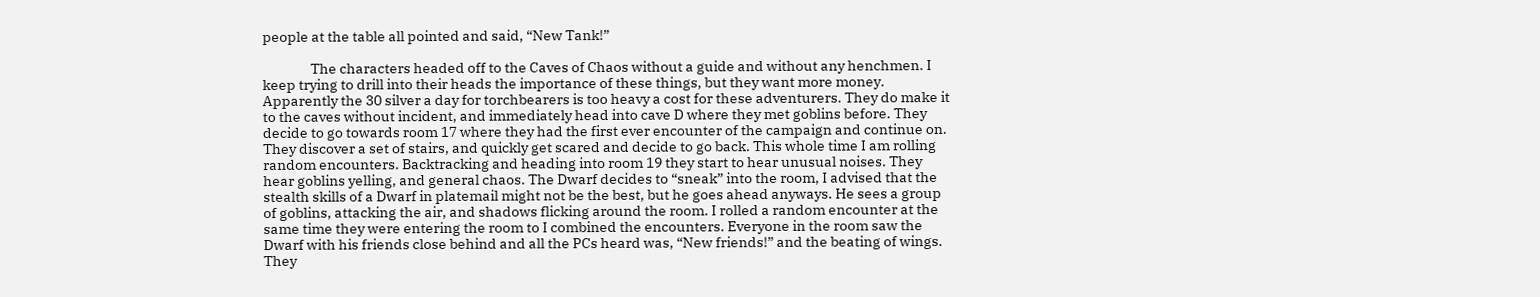people at the table all pointed and said, “New Tank!”

                The characters headed off to the Caves of Chaos without a guide and without any henchmen. I keep trying to drill into their heads the importance of these things, but they want more money. Apparently the 30 silver a day for torchbearers is too heavy a cost for these adventurers. They do make it to the caves without incident, and immediately head into cave D where they met goblins before. They decide to go towards room 17 where they had the first ever encounter of the campaign and continue on. They discover a set of stairs, and quickly get scared and decide to go back. This whole time I am rolling random encounters. Backtracking and heading into room 19 they start to hear unusual noises. They hear goblins yelling, and general chaos. The Dwarf decides to “sneak” into the room, I advised that the stealth skills of a Dwarf in platemail might not be the best, but he goes ahead anyways. He sees a group of goblins, attacking the air, and shadows flicking around the room. I rolled a random encounter at the same time they were entering the room to I combined the encounters. Everyone in the room saw the Dwarf with his friends close behind and all the PCs heard was, “New friends!” and the beating of wings. They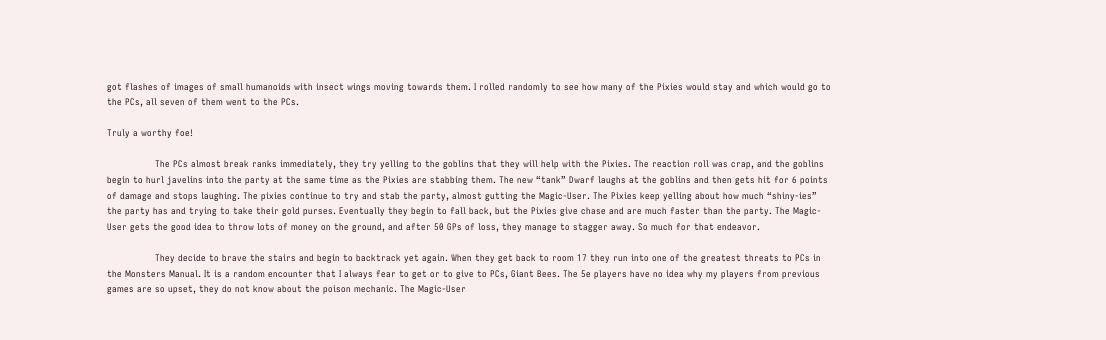got flashes of images of small humanoids with insect wings moving towards them. I rolled randomly to see how many of the Pixies would stay and which would go to the PCs, all seven of them went to the PCs.

Truly a worthy foe!

                The PCs almost break ranks immediately, they try yelling to the goblins that they will help with the Pixies. The reaction roll was crap, and the goblins begin to hurl javelins into the party at the same time as the Pixies are stabbing them. The new “tank” Dwarf laughs at the goblins and then gets hit for 6 points of damage and stops laughing. The pixies continue to try and stab the party, almost gutting the Magic-User. The Pixies keep yelling about how much “shiny-ies” the party has and trying to take their gold purses. Eventually they begin to fall back, but the Pixies give chase and are much faster than the party. The Magic-User gets the good idea to throw lots of money on the ground, and after 50 GPs of loss, they manage to stagger away. So much for that endeavor.

                They decide to brave the stairs and begin to backtrack yet again. When they get back to room 17 they run into one of the greatest threats to PCs in the Monsters Manual. It is a random encounter that I always fear to get or to give to PCs, Giant Bees. The 5e players have no idea why my players from previous games are so upset, they do not know about the poison mechanic. The Magic-User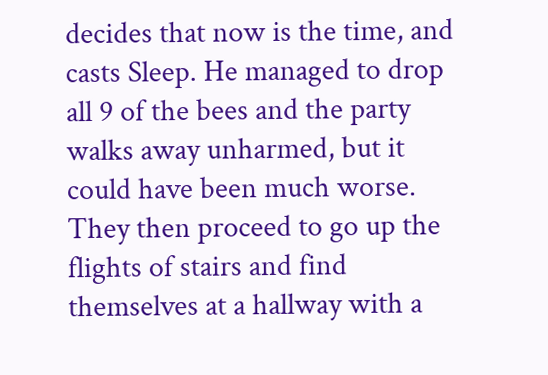decides that now is the time, and casts Sleep. He managed to drop all 9 of the bees and the party walks away unharmed, but it could have been much worse. They then proceed to go up the flights of stairs and find themselves at a hallway with a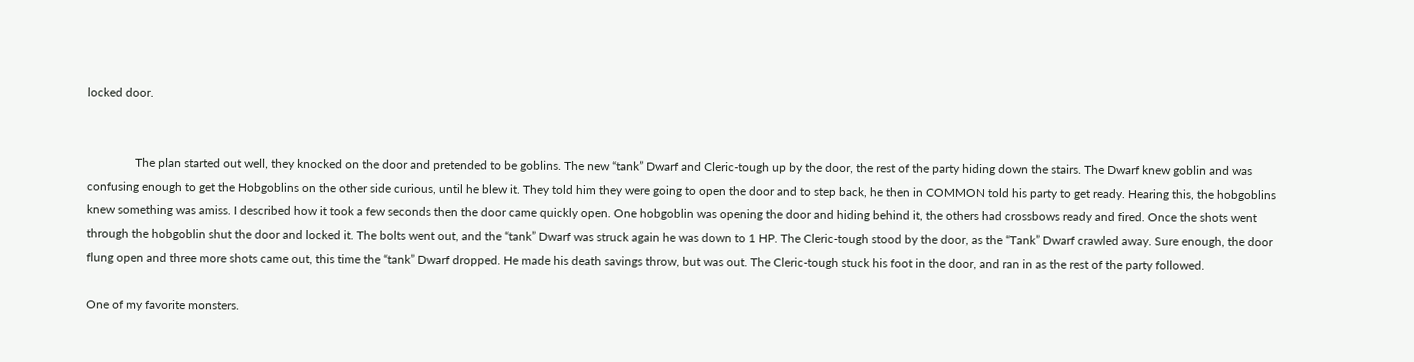locked door.


                The plan started out well, they knocked on the door and pretended to be goblins. The new “tank” Dwarf and Cleric-tough up by the door, the rest of the party hiding down the stairs. The Dwarf knew goblin and was confusing enough to get the Hobgoblins on the other side curious, until he blew it. They told him they were going to open the door and to step back, he then in COMMON told his party to get ready. Hearing this, the hobgoblins knew something was amiss. I described how it took a few seconds then the door came quickly open. One hobgoblin was opening the door and hiding behind it, the others had crossbows ready and fired. Once the shots went through the hobgoblin shut the door and locked it. The bolts went out, and the “tank” Dwarf was struck again he was down to 1 HP. The Cleric-tough stood by the door, as the “Tank” Dwarf crawled away. Sure enough, the door flung open and three more shots came out, this time the “tank” Dwarf dropped. He made his death savings throw, but was out. The Cleric-tough stuck his foot in the door, and ran in as the rest of the party followed.

One of my favorite monsters.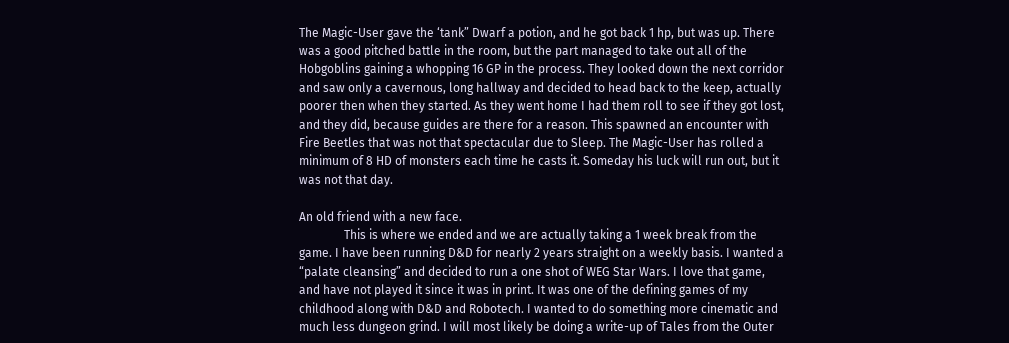The Magic-User gave the ‘tank” Dwarf a potion, and he got back 1 hp, but was up. There was a good pitched battle in the room, but the part managed to take out all of the Hobgoblins gaining a whopping 16 GP in the process. They looked down the next corridor and saw only a cavernous, long hallway and decided to head back to the keep, actually poorer then when they started. As they went home I had them roll to see if they got lost, and they did, because guides are there for a reason. This spawned an encounter with Fire Beetles that was not that spectacular due to Sleep. The Magic-User has rolled a minimum of 8 HD of monsters each time he casts it. Someday his luck will run out, but it was not that day.

An old friend with a new face.
               This is where we ended and we are actually taking a 1 week break from the game. I have been running D&D for nearly 2 years straight on a weekly basis. I wanted a “palate cleansing” and decided to run a one shot of WEG Star Wars. I love that game, and have not played it since it was in print. It was one of the defining games of my childhood along with D&D and Robotech. I wanted to do something more cinematic and much less dungeon grind. I will most likely be doing a write-up of Tales from the Outer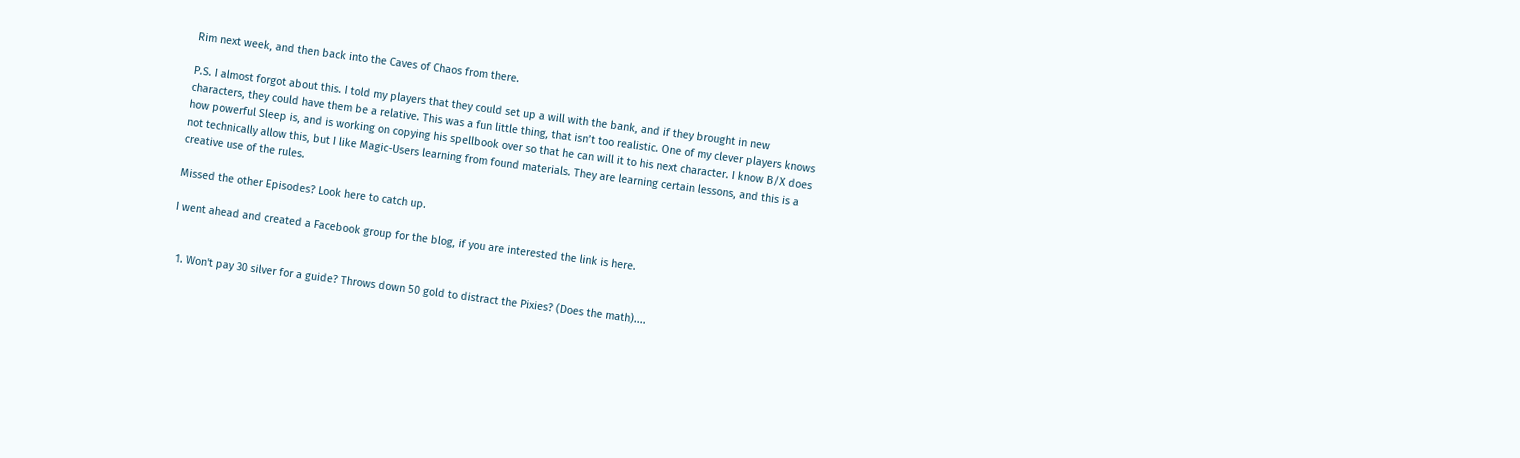Rim next week, and then back into the Caves of Chaos from there.

P.S. I almost forgot about this. I told my players that they could set up a will with the bank, and if they brought in new characters, they could have them be a relative. This was a fun little thing, that isn’t too realistic. One of my clever players knows how powerful Sleep is, and is working on copying his spellbook over so that he can will it to his next character. I know B/X does not technically allow this, but I like Magic-Users learning from found materials. They are learning certain lessons, and this is a creative use of the rules.

Missed the other Episodes? Look here to catch up.

I went ahead and created a Facebook group for the blog, if you are interested the link is here.


  1. Won't pay 30 silver for a guide? Throws down 50 gold to distract the Pixies? (Does the math)....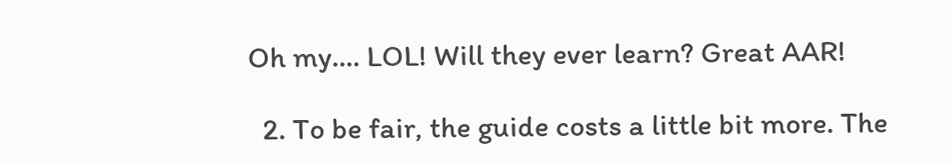Oh my.... LOL! Will they ever learn? Great AAR!

  2. To be fair, the guide costs a little bit more. The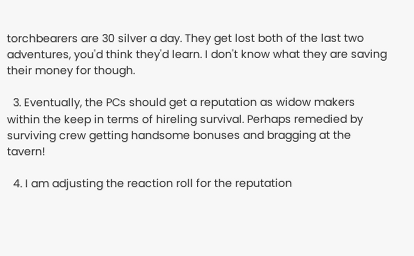torchbearers are 30 silver a day. They get lost both of the last two adventures, you'd think they'd learn. I don't know what they are saving their money for though.

  3. Eventually, the PCs should get a reputation as widow makers within the keep in terms of hireling survival. Perhaps remedied by surviving crew getting handsome bonuses and bragging at the tavern!

  4. I am adjusting the reaction roll for the reputation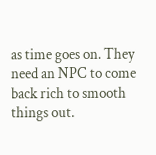as time goes on. They need an NPC to come back rich to smooth things out.